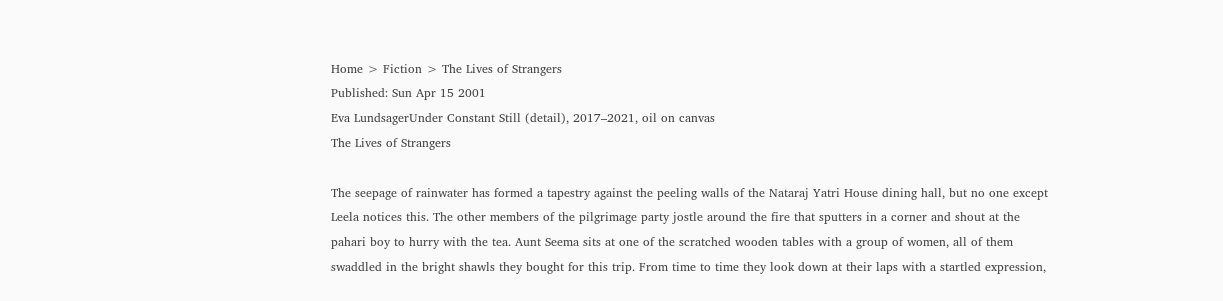Home > Fiction > The Lives of Strangers
Published: Sun Apr 15 2001
Eva LundsagerUnder Constant Still (detail), 2017–2021, oil on canvas
The Lives of Strangers

The seepage of rainwater has formed a tapestry against the peeling walls of the Nataraj Yatri House dining hall, but no one except Leela notices this. The other members of the pilgrimage party jostle around the fire that sputters in a corner and shout at the pahari boy to hurry with the tea. Aunt Seema sits at one of the scratched wooden tables with a group of women, all of them swaddled in the bright shawls they bought for this trip. From time to time they look down at their laps with a startled expression,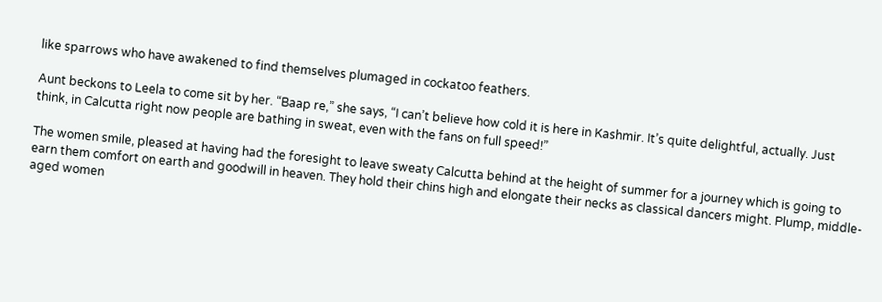like sparrows who have awakened to find themselves plumaged in cockatoo feathers.

Aunt beckons to Leela to come sit by her. “Baap re,” she says, “I can’t believe how cold it is here in Kashmir. It’s quite delightful, actually. Just think, in Calcutta right now people are bathing in sweat, even with the fans on full speed!”

The women smile, pleased at having had the foresight to leave sweaty Calcutta behind at the height of summer for a journey which is going to earn them comfort on earth and goodwill in heaven. They hold their chins high and elongate their necks as classical dancers might. Plump, middle-aged women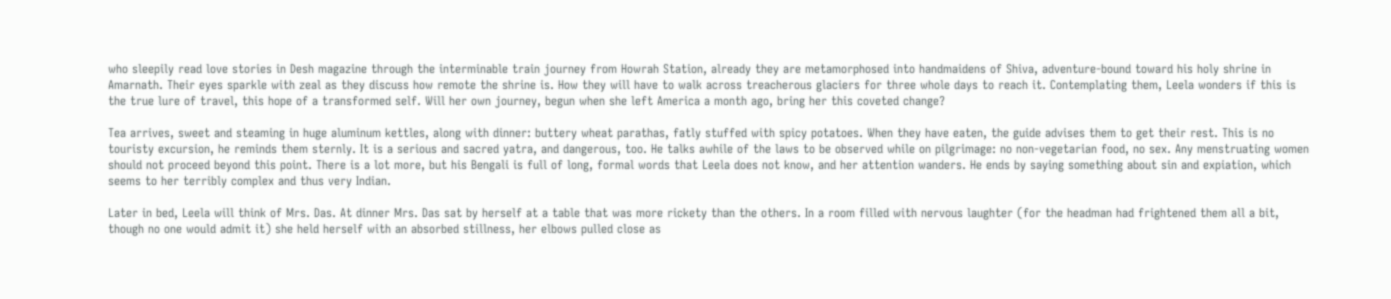who sleepily read love stories in Desh magazine through the interminable train journey from Howrah Station, already they are metamorphosed into handmaidens of Shiva, adventure-bound toward his holy shrine in Amarnath. Their eyes sparkle with zeal as they discuss how remote the shrine is. How they will have to walk across treacherous glaciers for three whole days to reach it. Contemplating them, Leela wonders if this is the true lure of travel, this hope of a transformed self. Will her own journey, begun when she left America a month ago, bring her this coveted change?

Tea arrives, sweet and steaming in huge aluminum kettles, along with dinner: buttery wheat parathas, fatly stuffed with spicy potatoes. When they have eaten, the guide advises them to get their rest. This is no touristy excursion, he reminds them sternly. It is a serious and sacred yatra, and dangerous, too. He talks awhile of the laws to be observed while on pilgrimage: no non-vegetarian food, no sex. Any menstruating women should not proceed beyond this point. There is a lot more, but his Bengali is full of long, formal words that Leela does not know, and her attention wanders. He ends by saying something about sin and expiation, which seems to her terribly complex and thus very Indian.

Later in bed, Leela will think of Mrs. Das. At dinner Mrs. Das sat by herself at a table that was more rickety than the others. In a room filled with nervous laughter (for the headman had frightened them all a bit, though no one would admit it) she held herself with an absorbed stillness, her elbows pulled close as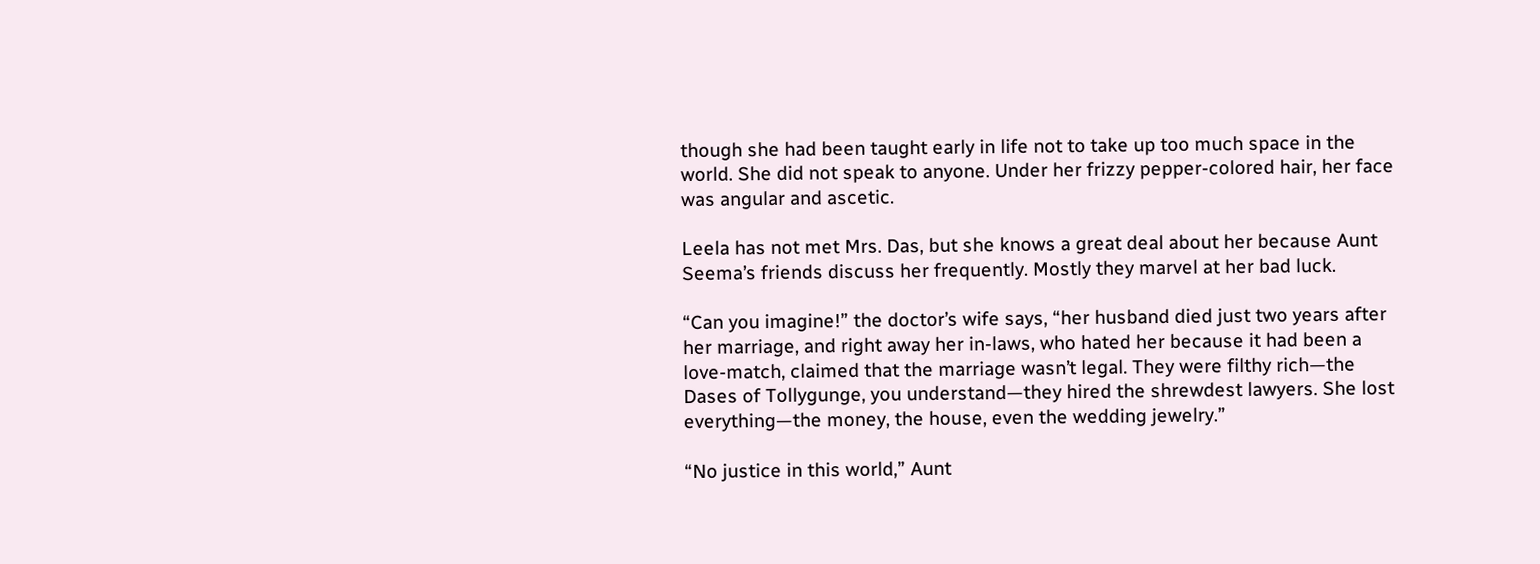though she had been taught early in life not to take up too much space in the world. She did not speak to anyone. Under her frizzy pepper-colored hair, her face was angular and ascetic.

Leela has not met Mrs. Das, but she knows a great deal about her because Aunt Seema’s friends discuss her frequently. Mostly they marvel at her bad luck.

“Can you imagine!” the doctor’s wife says, “her husband died just two years after her marriage, and right away her in-laws, who hated her because it had been a love-match, claimed that the marriage wasn’t legal. They were filthy rich—the Dases of Tollygunge, you understand—they hired the shrewdest lawyers. She lost everything—the money, the house, even the wedding jewelry.”

“No justice in this world,” Aunt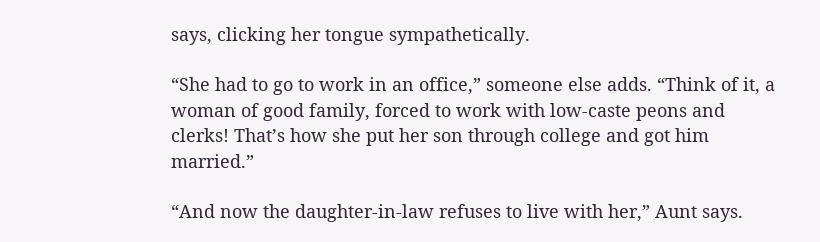says, clicking her tongue sympathetically.

“She had to go to work in an office,” someone else adds. “Think of it, a woman of good family, forced to work with low-caste peons and clerks! That’s how she put her son through college and got him married.”

“And now the daughter-in-law refuses to live with her,” Aunt says.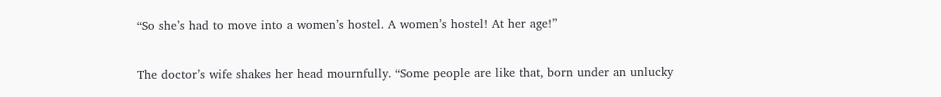“So she’s had to move into a women’s hostel. A women’s hostel! At her age!”

The doctor’s wife shakes her head mournfully. “Some people are like that, born under an unlucky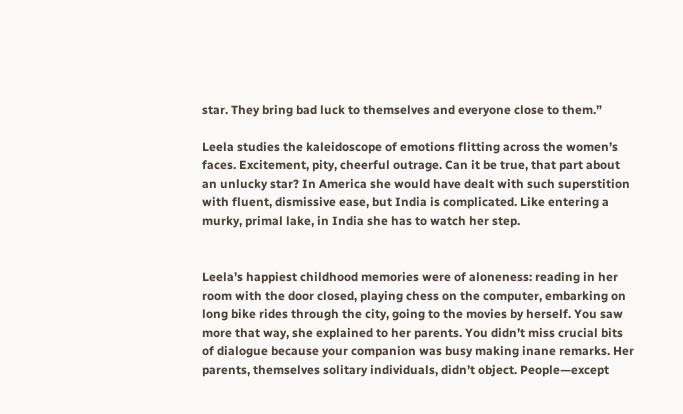star. They bring bad luck to themselves and everyone close to them.”

Leela studies the kaleidoscope of emotions flitting across the women’s faces. Excitement, pity, cheerful outrage. Can it be true, that part about an unlucky star? In America she would have dealt with such superstition with fluent, dismissive ease, but India is complicated. Like entering a murky, primal lake, in India she has to watch her step.


Leela’s happiest childhood memories were of aloneness: reading in her room with the door closed, playing chess on the computer, embarking on long bike rides through the city, going to the movies by herself. You saw more that way, she explained to her parents. You didn’t miss crucial bits of dialogue because your companion was busy making inane remarks. Her parents, themselves solitary individuals, didn’t object. People—except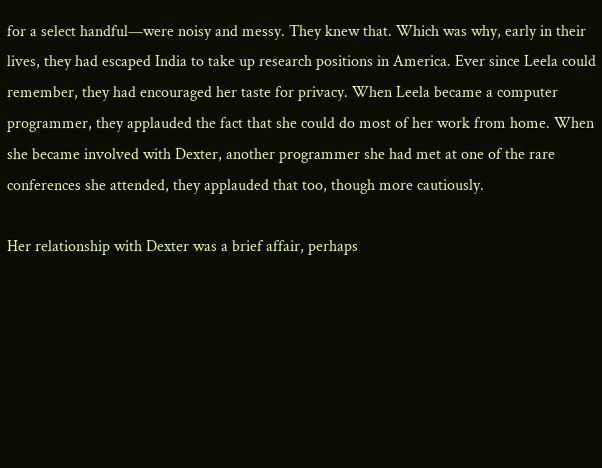for a select handful—were noisy and messy. They knew that. Which was why, early in their lives, they had escaped India to take up research positions in America. Ever since Leela could remember, they had encouraged her taste for privacy. When Leela became a computer programmer, they applauded the fact that she could do most of her work from home. When she became involved with Dexter, another programmer she had met at one of the rare conferences she attended, they applauded that too, though more cautiously.

Her relationship with Dexter was a brief affair, perhaps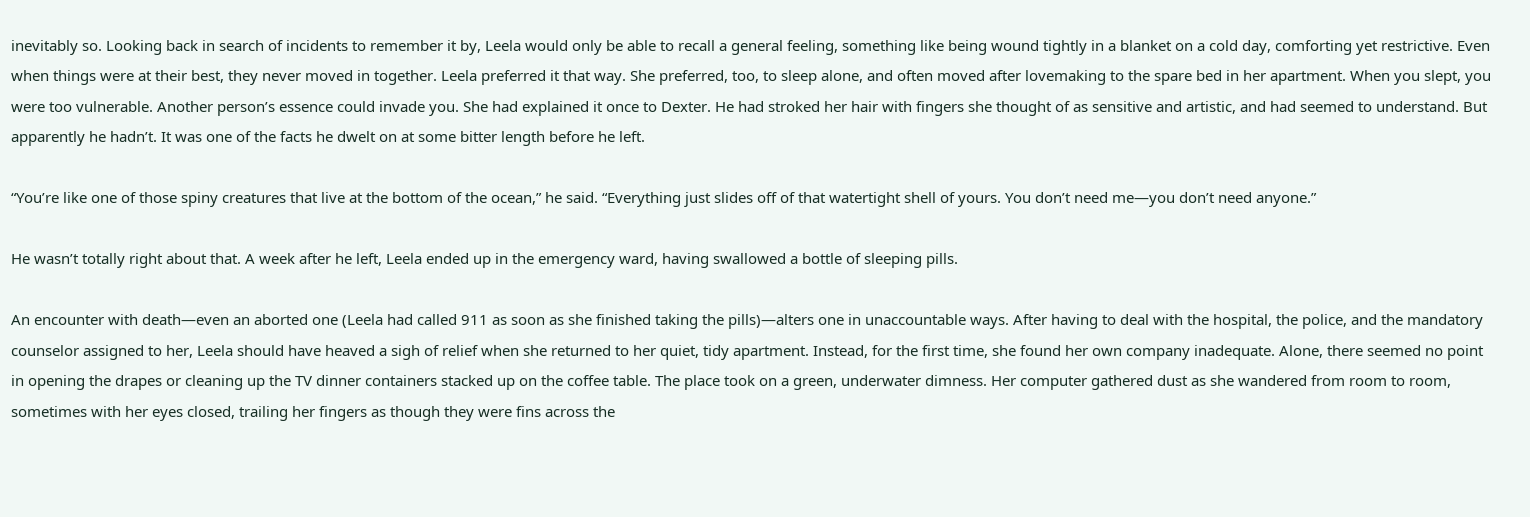inevitably so. Looking back in search of incidents to remember it by, Leela would only be able to recall a general feeling, something like being wound tightly in a blanket on a cold day, comforting yet restrictive. Even when things were at their best, they never moved in together. Leela preferred it that way. She preferred, too, to sleep alone, and often moved after lovemaking to the spare bed in her apartment. When you slept, you were too vulnerable. Another person’s essence could invade you. She had explained it once to Dexter. He had stroked her hair with fingers she thought of as sensitive and artistic, and had seemed to understand. But apparently he hadn’t. It was one of the facts he dwelt on at some bitter length before he left.

“You’re like one of those spiny creatures that live at the bottom of the ocean,” he said. “Everything just slides off of that watertight shell of yours. You don’t need me—you don’t need anyone.”

He wasn’t totally right about that. A week after he left, Leela ended up in the emergency ward, having swallowed a bottle of sleeping pills.

An encounter with death—even an aborted one (Leela had called 911 as soon as she finished taking the pills)—alters one in unaccountable ways. After having to deal with the hospital, the police, and the mandatory counselor assigned to her, Leela should have heaved a sigh of relief when she returned to her quiet, tidy apartment. Instead, for the first time, she found her own company inadequate. Alone, there seemed no point in opening the drapes or cleaning up the TV dinner containers stacked up on the coffee table. The place took on a green, underwater dimness. Her computer gathered dust as she wandered from room to room, sometimes with her eyes closed, trailing her fingers as though they were fins across the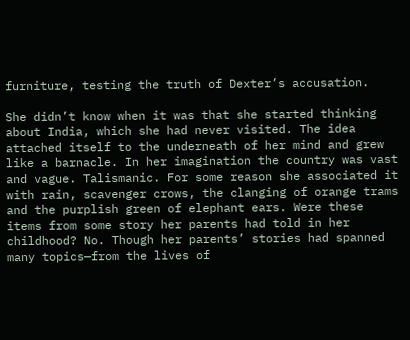furniture, testing the truth of Dexter’s accusation.

She didn’t know when it was that she started thinking about India, which she had never visited. The idea attached itself to the underneath of her mind and grew like a barnacle. In her imagination the country was vast and vague. Talismanic. For some reason she associated it with rain, scavenger crows, the clanging of orange trams and the purplish green of elephant ears. Were these items from some story her parents had told in her childhood? No. Though her parents’ stories had spanned many topics—from the lives of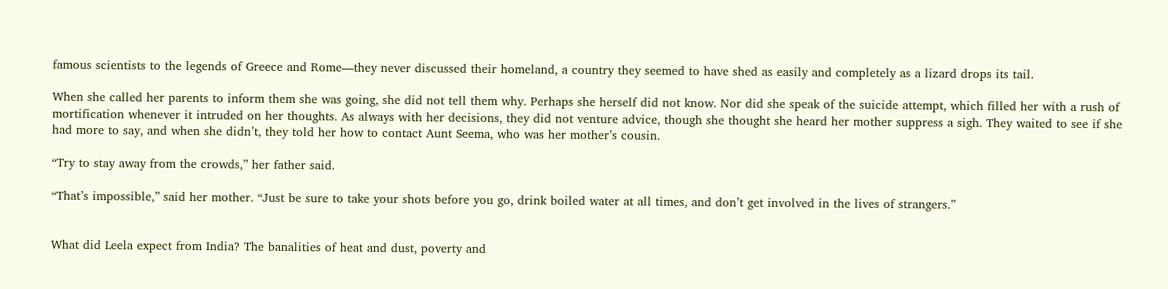famous scientists to the legends of Greece and Rome—they never discussed their homeland, a country they seemed to have shed as easily and completely as a lizard drops its tail.

When she called her parents to inform them she was going, she did not tell them why. Perhaps she herself did not know. Nor did she speak of the suicide attempt, which filled her with a rush of mortification whenever it intruded on her thoughts. As always with her decisions, they did not venture advice, though she thought she heard her mother suppress a sigh. They waited to see if she had more to say, and when she didn’t, they told her how to contact Aunt Seema, who was her mother’s cousin.

“Try to stay away from the crowds,” her father said.

“That’s impossible,” said her mother. “Just be sure to take your shots before you go, drink boiled water at all times, and don’t get involved in the lives of strangers.”


What did Leela expect from India? The banalities of heat and dust, poverty and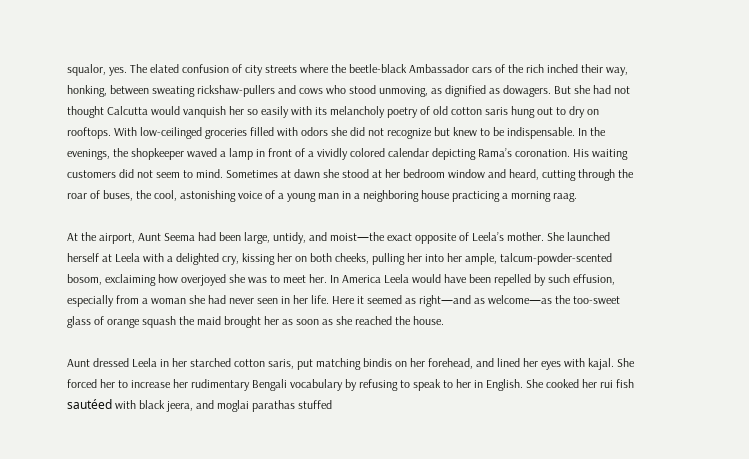squalor, yes. The elated confusion of city streets where the beetle-black Ambassador cars of the rich inched their way, honking, between sweating rickshaw-pullers and cows who stood unmoving, as dignified as dowagers. But she had not thought Calcutta would vanquish her so easily with its melancholy poetry of old cotton saris hung out to dry on rooftops. With low-ceilinged groceries filled with odors she did not recognize but knew to be indispensable. In the evenings, the shopkeeper waved a lamp in front of a vividly colored calendar depicting Rama’s coronation. His waiting customers did not seem to mind. Sometimes at dawn she stood at her bedroom window and heard, cutting through the roar of buses, the cool, astonishing voice of a young man in a neighboring house practicing a morning raag.

At the airport, Aunt Seema had been large, untidy, and moist—the exact opposite of Leela’s mother. She launched herself at Leela with a delighted cry, kissing her on both cheeks, pulling her into her ample, talcum-powder-scented bosom, exclaiming how overjoyed she was to meet her. In America Leela would have been repelled by such effusion, especially from a woman she had never seen in her life. Here it seemed as right—and as welcome—as the too-sweet glass of orange squash the maid brought her as soon as she reached the house.

Aunt dressed Leela in her starched cotton saris, put matching bindis on her forehead, and lined her eyes with kajal. She forced her to increase her rudimentary Bengali vocabulary by refusing to speak to her in English. She cooked her rui fish sautéed with black jeera, and moglai parathas stuffed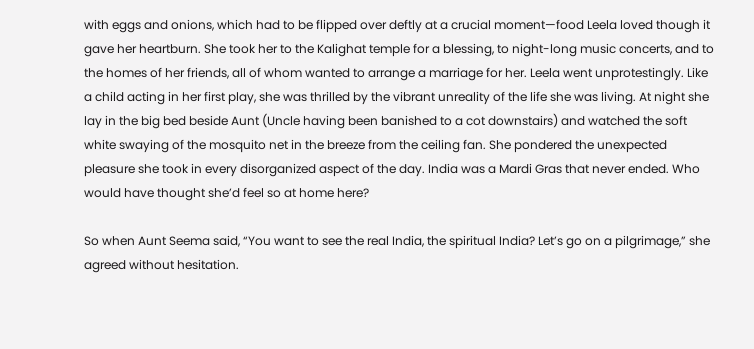with eggs and onions, which had to be flipped over deftly at a crucial moment—food Leela loved though it gave her heartburn. She took her to the Kalighat temple for a blessing, to night-long music concerts, and to the homes of her friends, all of whom wanted to arrange a marriage for her. Leela went unprotestingly. Like a child acting in her first play, she was thrilled by the vibrant unreality of the life she was living. At night she lay in the big bed beside Aunt (Uncle having been banished to a cot downstairs) and watched the soft white swaying of the mosquito net in the breeze from the ceiling fan. She pondered the unexpected pleasure she took in every disorganized aspect of the day. India was a Mardi Gras that never ended. Who would have thought she’d feel so at home here?

So when Aunt Seema said, “You want to see the real India, the spiritual India? Let’s go on a pilgrimage,” she agreed without hesitation.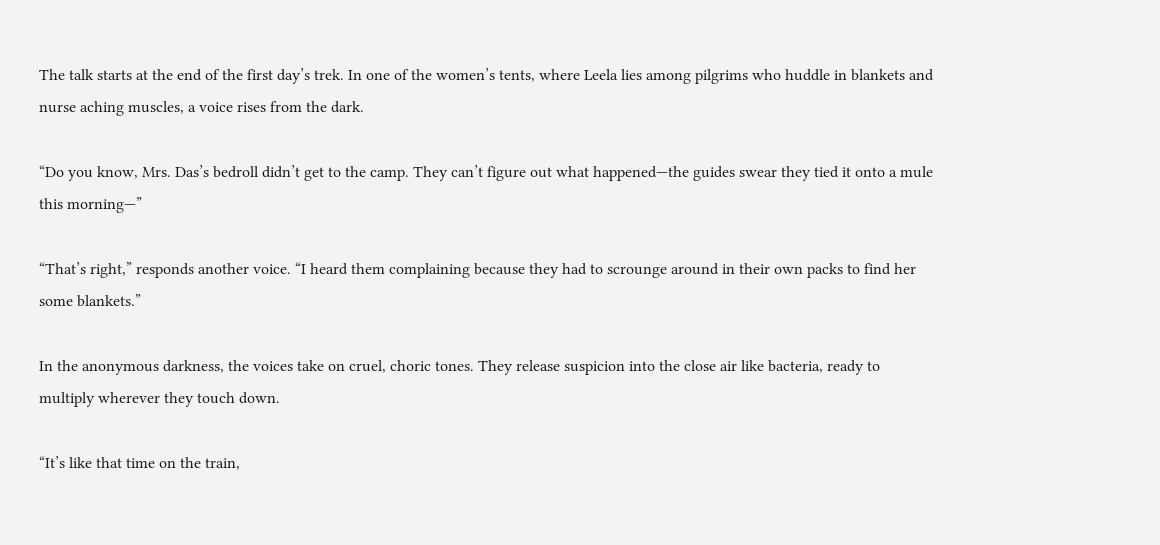The talk starts at the end of the first day’s trek. In one of the women’s tents, where Leela lies among pilgrims who huddle in blankets and nurse aching muscles, a voice rises from the dark.

“Do you know, Mrs. Das’s bedroll didn’t get to the camp. They can’t figure out what happened—the guides swear they tied it onto a mule this morning—”

“That’s right,” responds another voice. “I heard them complaining because they had to scrounge around in their own packs to find her some blankets.”

In the anonymous darkness, the voices take on cruel, choric tones. They release suspicion into the close air like bacteria, ready to multiply wherever they touch down.

“It’s like that time on the train,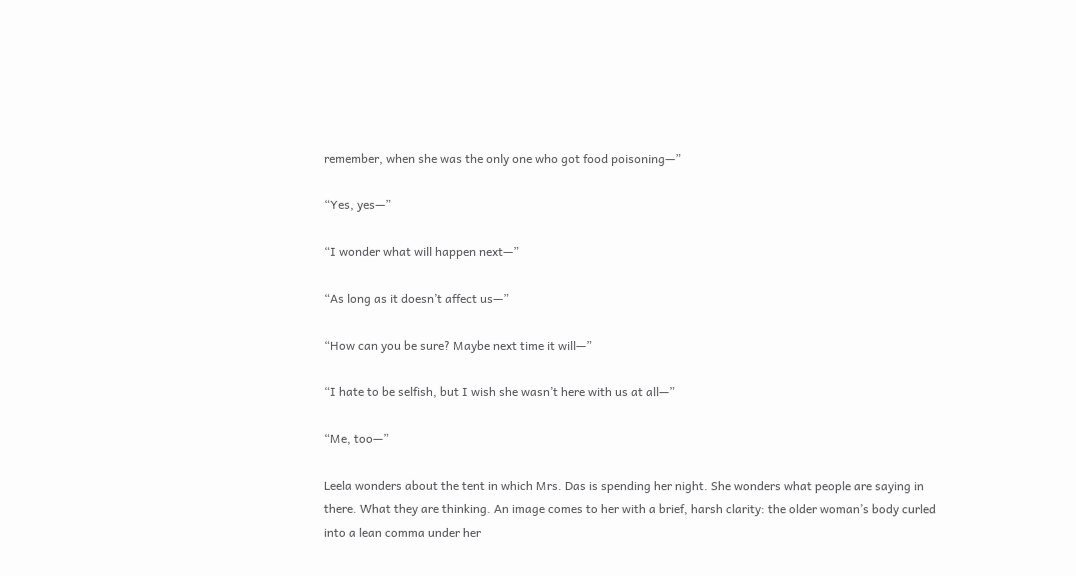remember, when she was the only one who got food poisoning—”

“Yes, yes—”

“I wonder what will happen next—”

“As long as it doesn’t affect us—”

“How can you be sure? Maybe next time it will—”

“I hate to be selfish, but I wish she wasn’t here with us at all—”

“Me, too—”

Leela wonders about the tent in which Mrs. Das is spending her night. She wonders what people are saying in there. What they are thinking. An image comes to her with a brief, harsh clarity: the older woman’s body curled into a lean comma under her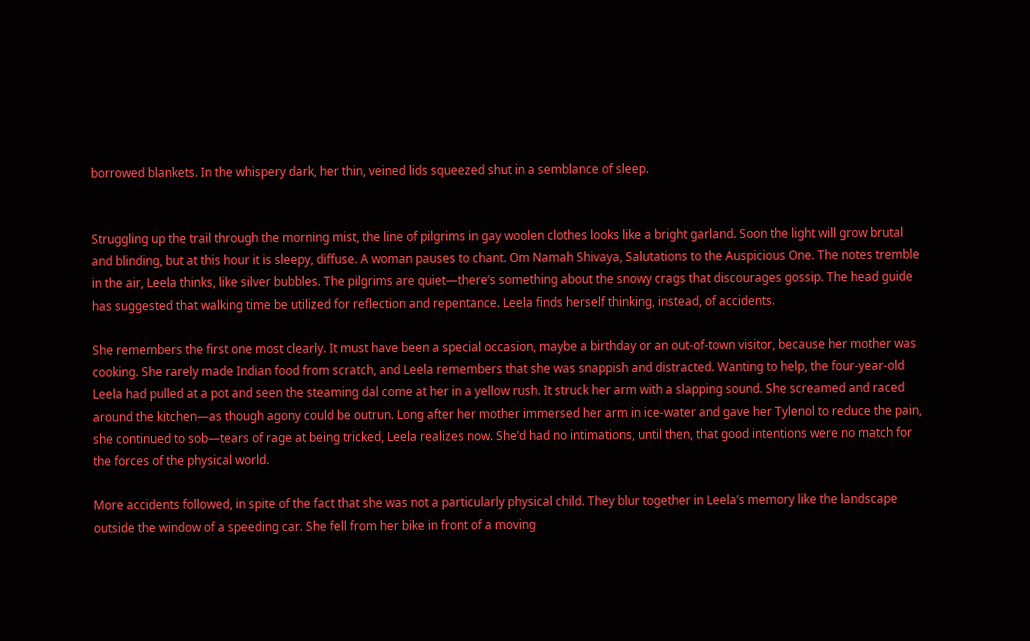borrowed blankets. In the whispery dark, her thin, veined lids squeezed shut in a semblance of sleep.


Struggling up the trail through the morning mist, the line of pilgrims in gay woolen clothes looks like a bright garland. Soon the light will grow brutal and blinding, but at this hour it is sleepy, diffuse. A woman pauses to chant. Om Namah Shivaya, Salutations to the Auspicious One. The notes tremble in the air, Leela thinks, like silver bubbles. The pilgrims are quiet—there’s something about the snowy crags that discourages gossip. The head guide has suggested that walking time be utilized for reflection and repentance. Leela finds herself thinking, instead, of accidents.

She remembers the first one most clearly. It must have been a special occasion, maybe a birthday or an out-of-town visitor, because her mother was cooking. She rarely made Indian food from scratch, and Leela remembers that she was snappish and distracted. Wanting to help, the four-year-old Leela had pulled at a pot and seen the steaming dal come at her in a yellow rush. It struck her arm with a slapping sound. She screamed and raced around the kitchen—as though agony could be outrun. Long after her mother immersed her arm in ice-water and gave her Tylenol to reduce the pain, she continued to sob—tears of rage at being tricked, Leela realizes now. She’d had no intimations, until then, that good intentions were no match for the forces of the physical world.

More accidents followed, in spite of the fact that she was not a particularly physical child. They blur together in Leela’s memory like the landscape outside the window of a speeding car. She fell from her bike in front of a moving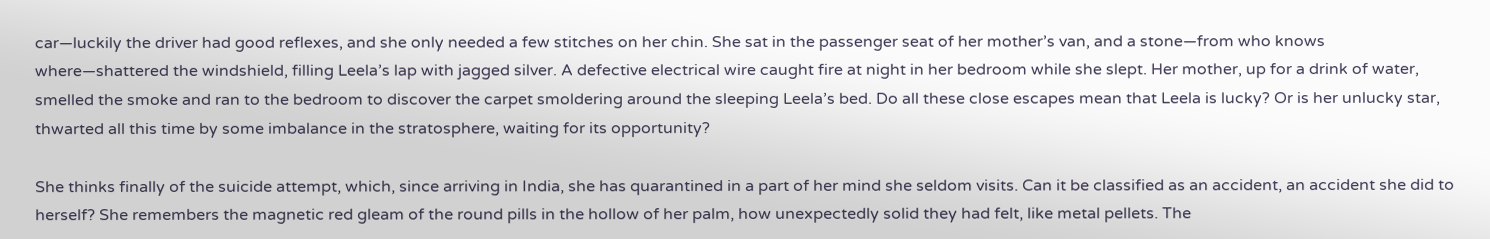car—luckily the driver had good reflexes, and she only needed a few stitches on her chin. She sat in the passenger seat of her mother’s van, and a stone—from who knows where—shattered the windshield, filling Leela’s lap with jagged silver. A defective electrical wire caught fire at night in her bedroom while she slept. Her mother, up for a drink of water, smelled the smoke and ran to the bedroom to discover the carpet smoldering around the sleeping Leela’s bed. Do all these close escapes mean that Leela is lucky? Or is her unlucky star, thwarted all this time by some imbalance in the stratosphere, waiting for its opportunity?

She thinks finally of the suicide attempt, which, since arriving in India, she has quarantined in a part of her mind she seldom visits. Can it be classified as an accident, an accident she did to herself? She remembers the magnetic red gleam of the round pills in the hollow of her palm, how unexpectedly solid they had felt, like metal pellets. The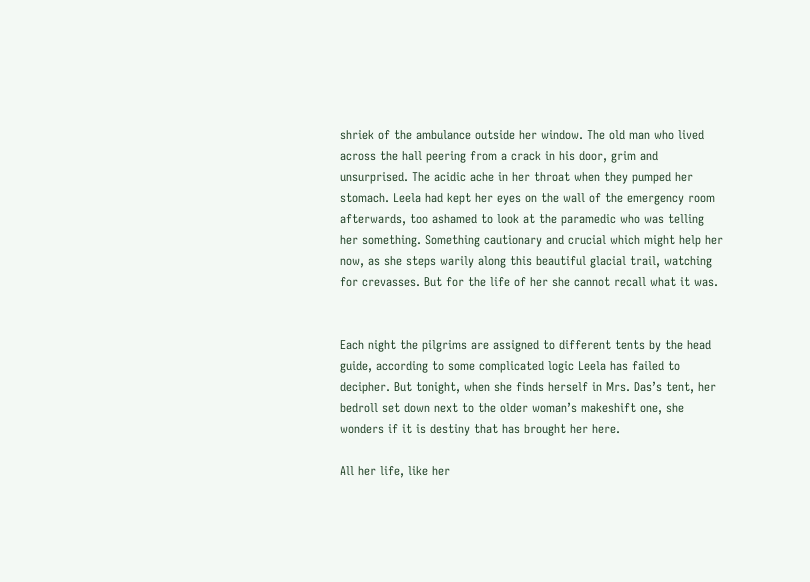shriek of the ambulance outside her window. The old man who lived across the hall peering from a crack in his door, grim and unsurprised. The acidic ache in her throat when they pumped her stomach. Leela had kept her eyes on the wall of the emergency room afterwards, too ashamed to look at the paramedic who was telling her something. Something cautionary and crucial which might help her now, as she steps warily along this beautiful glacial trail, watching for crevasses. But for the life of her she cannot recall what it was.


Each night the pilgrims are assigned to different tents by the head guide, according to some complicated logic Leela has failed to decipher. But tonight, when she finds herself in Mrs. Das’s tent, her bedroll set down next to the older woman’s makeshift one, she wonders if it is destiny that has brought her here.

All her life, like her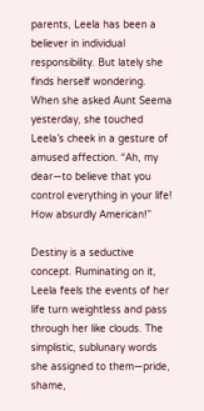parents, Leela has been a believer in individual responsibility. But lately she finds herself wondering. When she asked Aunt Seema yesterday, she touched Leela’s cheek in a gesture of amused affection. “Ah, my dear—to believe that you control everything in your life! How absurdly American!”

Destiny is a seductive concept. Ruminating on it, Leela feels the events of her life turn weightless and pass through her like clouds. The simplistic, sublunary words she assigned to them—pride, shame,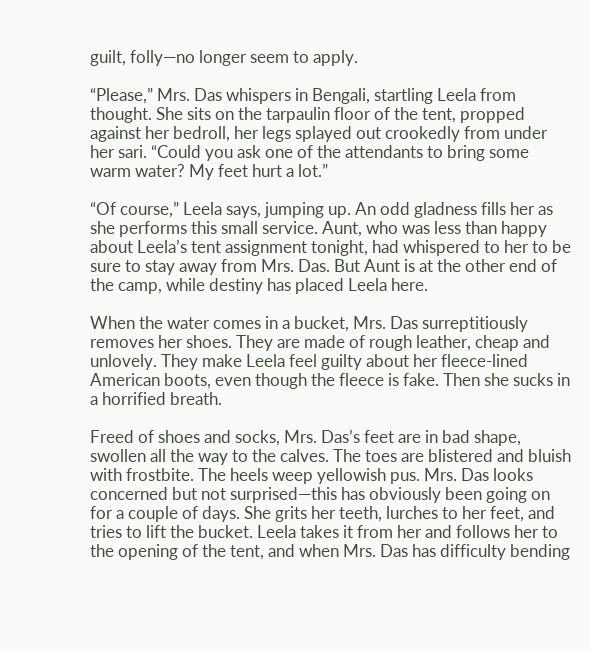guilt, folly—no longer seem to apply.

“Please,” Mrs. Das whispers in Bengali, startling Leela from thought. She sits on the tarpaulin floor of the tent, propped against her bedroll, her legs splayed out crookedly from under her sari. “Could you ask one of the attendants to bring some warm water? My feet hurt a lot.”

“Of course,” Leela says, jumping up. An odd gladness fills her as she performs this small service. Aunt, who was less than happy about Leela’s tent assignment tonight, had whispered to her to be sure to stay away from Mrs. Das. But Aunt is at the other end of the camp, while destiny has placed Leela here.

When the water comes in a bucket, Mrs. Das surreptitiously removes her shoes. They are made of rough leather, cheap and unlovely. They make Leela feel guilty about her fleece-lined American boots, even though the fleece is fake. Then she sucks in a horrified breath.

Freed of shoes and socks, Mrs. Das’s feet are in bad shape, swollen all the way to the calves. The toes are blistered and bluish with frostbite. The heels weep yellowish pus. Mrs. Das looks concerned but not surprised—this has obviously been going on for a couple of days. She grits her teeth, lurches to her feet, and tries to lift the bucket. Leela takes it from her and follows her to the opening of the tent, and when Mrs. Das has difficulty bending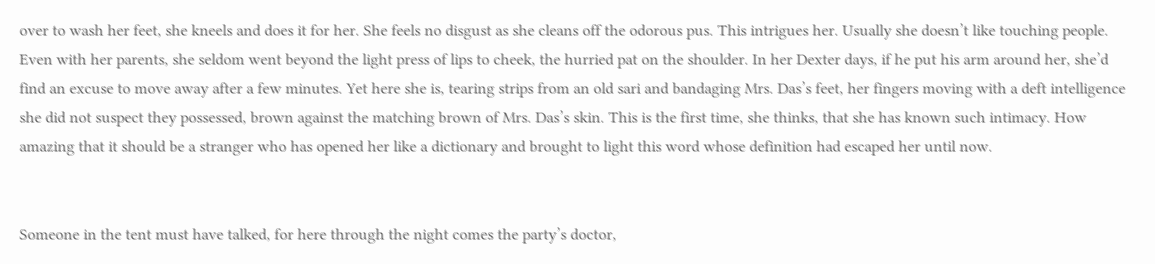over to wash her feet, she kneels and does it for her. She feels no disgust as she cleans off the odorous pus. This intrigues her. Usually she doesn’t like touching people. Even with her parents, she seldom went beyond the light press of lips to cheek, the hurried pat on the shoulder. In her Dexter days, if he put his arm around her, she’d find an excuse to move away after a few minutes. Yet here she is, tearing strips from an old sari and bandaging Mrs. Das’s feet, her fingers moving with a deft intelligence she did not suspect they possessed, brown against the matching brown of Mrs. Das’s skin. This is the first time, she thinks, that she has known such intimacy. How amazing that it should be a stranger who has opened her like a dictionary and brought to light this word whose definition had escaped her until now.


Someone in the tent must have talked, for here through the night comes the party’s doctor,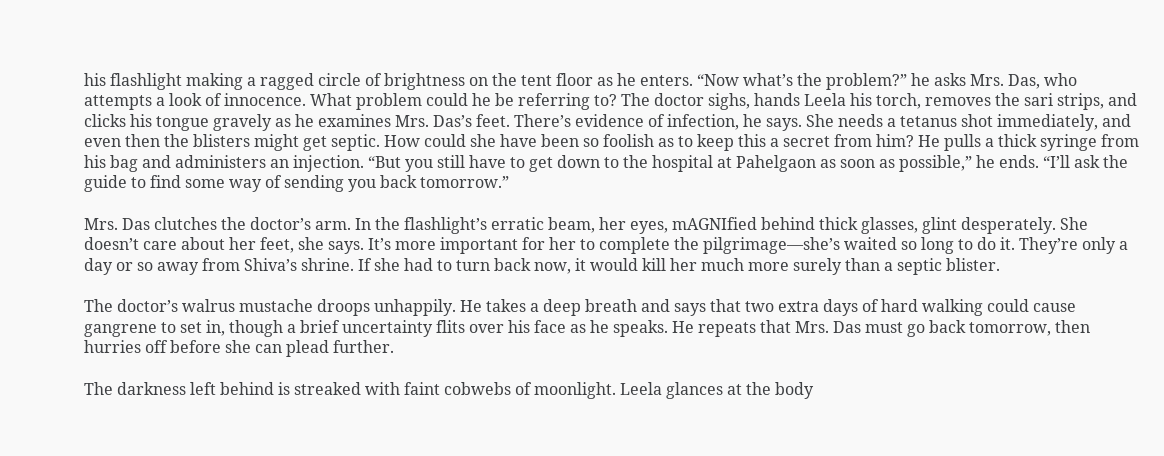his flashlight making a ragged circle of brightness on the tent floor as he enters. “Now what’s the problem?” he asks Mrs. Das, who attempts a look of innocence. What problem could he be referring to? The doctor sighs, hands Leela his torch, removes the sari strips, and clicks his tongue gravely as he examines Mrs. Das’s feet. There’s evidence of infection, he says. She needs a tetanus shot immediately, and even then the blisters might get septic. How could she have been so foolish as to keep this a secret from him? He pulls a thick syringe from his bag and administers an injection. “But you still have to get down to the hospital at Pahelgaon as soon as possible,” he ends. “I’ll ask the guide to find some way of sending you back tomorrow.”

Mrs. Das clutches the doctor’s arm. In the flashlight’s erratic beam, her eyes, mAGNIfied behind thick glasses, glint desperately. She doesn’t care about her feet, she says. It’s more important for her to complete the pilgrimage—she’s waited so long to do it. They’re only a day or so away from Shiva’s shrine. If she had to turn back now, it would kill her much more surely than a septic blister.

The doctor’s walrus mustache droops unhappily. He takes a deep breath and says that two extra days of hard walking could cause gangrene to set in, though a brief uncertainty flits over his face as he speaks. He repeats that Mrs. Das must go back tomorrow, then hurries off before she can plead further.

The darkness left behind is streaked with faint cobwebs of moonlight. Leela glances at the body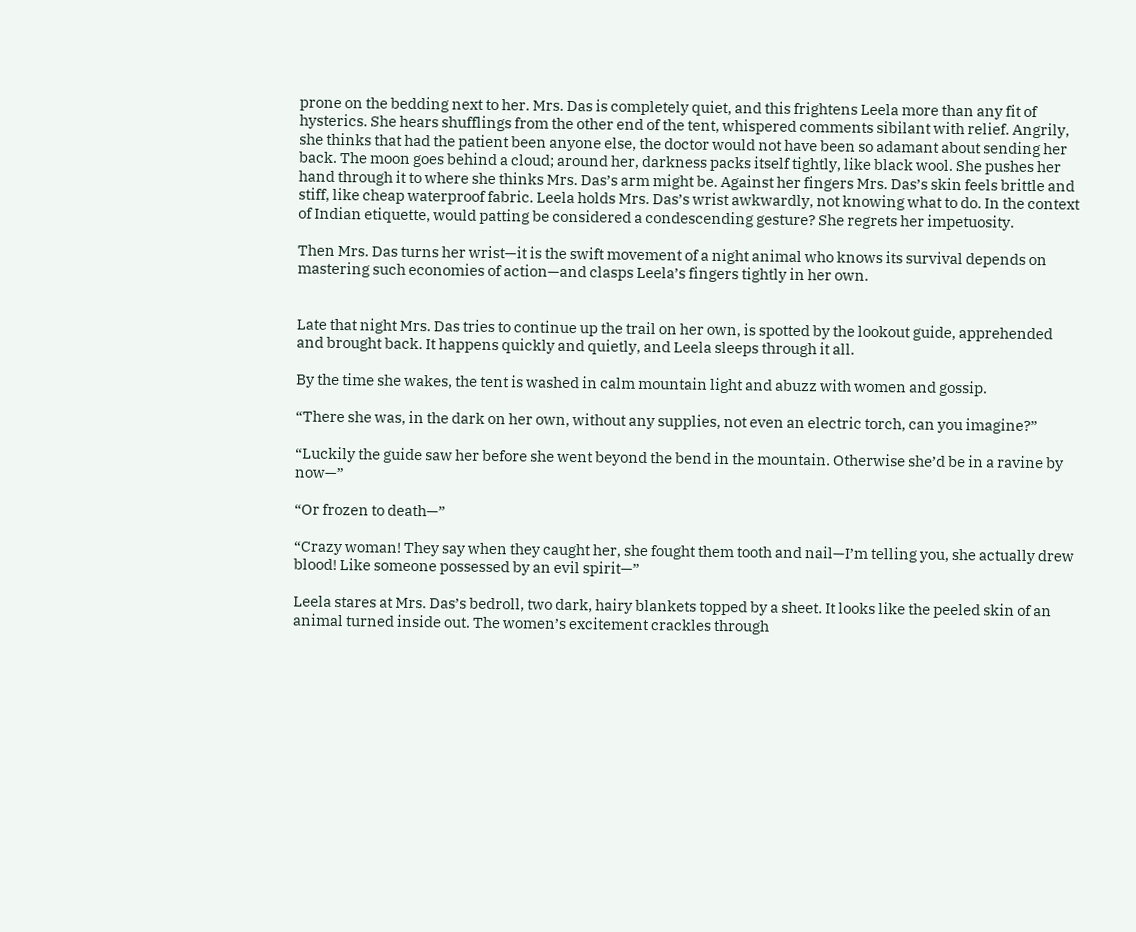prone on the bedding next to her. Mrs. Das is completely quiet, and this frightens Leela more than any fit of hysterics. She hears shufflings from the other end of the tent, whispered comments sibilant with relief. Angrily, she thinks that had the patient been anyone else, the doctor would not have been so adamant about sending her back. The moon goes behind a cloud; around her, darkness packs itself tightly, like black wool. She pushes her hand through it to where she thinks Mrs. Das’s arm might be. Against her fingers Mrs. Das’s skin feels brittle and stiff, like cheap waterproof fabric. Leela holds Mrs. Das’s wrist awkwardly, not knowing what to do. In the context of Indian etiquette, would patting be considered a condescending gesture? She regrets her impetuosity.

Then Mrs. Das turns her wrist—it is the swift movement of a night animal who knows its survival depends on mastering such economies of action—and clasps Leela’s fingers tightly in her own.


Late that night Mrs. Das tries to continue up the trail on her own, is spotted by the lookout guide, apprehended and brought back. It happens quickly and quietly, and Leela sleeps through it all.

By the time she wakes, the tent is washed in calm mountain light and abuzz with women and gossip.

“There she was, in the dark on her own, without any supplies, not even an electric torch, can you imagine?”

“Luckily the guide saw her before she went beyond the bend in the mountain. Otherwise she’d be in a ravine by now—”

“Or frozen to death—”

“Crazy woman! They say when they caught her, she fought them tooth and nail—I’m telling you, she actually drew blood! Like someone possessed by an evil spirit—”

Leela stares at Mrs. Das’s bedroll, two dark, hairy blankets topped by a sheet. It looks like the peeled skin of an animal turned inside out. The women’s excitement crackles through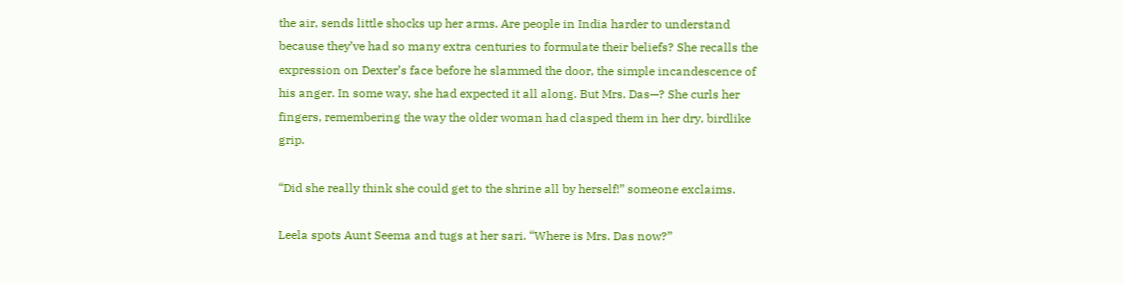the air, sends little shocks up her arms. Are people in India harder to understand because they’ve had so many extra centuries to formulate their beliefs? She recalls the expression on Dexter’s face before he slammed the door, the simple incandescence of his anger. In some way, she had expected it all along. But Mrs. Das—? She curls her fingers, remembering the way the older woman had clasped them in her dry, birdlike grip.

“Did she really think she could get to the shrine all by herself!” someone exclaims.

Leela spots Aunt Seema and tugs at her sari. “Where is Mrs. Das now?”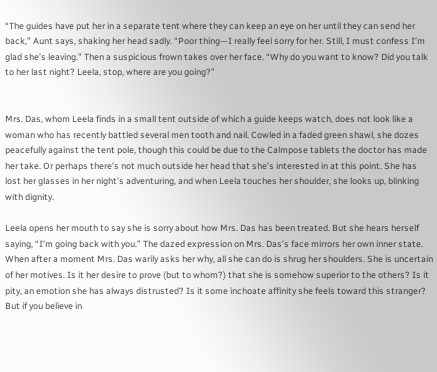“The guides have put her in a separate tent where they can keep an eye on her until they can send her back,” Aunt says, shaking her head sadly. “Poor thing—I really feel sorry for her. Still, I must confess I’m glad she’s leaving.” Then a suspicious frown takes over her face. “Why do you want to know? Did you talk to her last night? Leela, stop, where are you going?”


Mrs. Das, whom Leela finds in a small tent outside of which a guide keeps watch, does not look like a woman who has recently battled several men tooth and nail. Cowled in a faded green shawl, she dozes peacefully against the tent pole, though this could be due to the Calmpose tablets the doctor has made her take. Or perhaps there’s not much outside her head that she’s interested in at this point. She has lost her glasses in her night’s adventuring, and when Leela touches her shoulder, she looks up, blinking with dignity.

Leela opens her mouth to say she is sorry about how Mrs. Das has been treated. But she hears herself saying, “I’m going back with you.” The dazed expression on Mrs. Das’s face mirrors her own inner state. When after a moment Mrs. Das warily asks her why, all she can do is shrug her shoulders. She is uncertain of her motives. Is it her desire to prove (but to whom?) that she is somehow superior to the others? Is it pity, an emotion she has always distrusted? Is it some inchoate affinity she feels toward this stranger? But if you believe in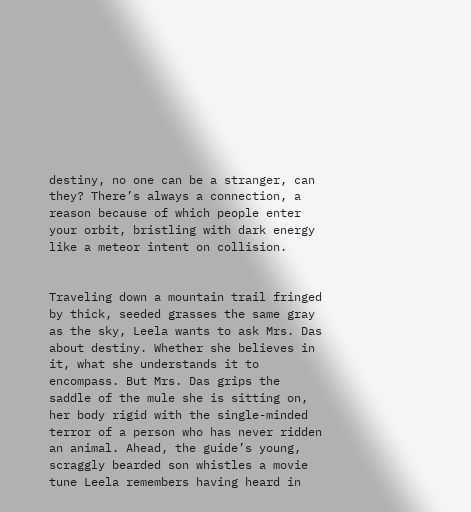destiny, no one can be a stranger, can they? There’s always a connection, a reason because of which people enter your orbit, bristling with dark energy like a meteor intent on collision.


Traveling down a mountain trail fringed by thick, seeded grasses the same gray as the sky, Leela wants to ask Mrs. Das about destiny. Whether she believes in it, what she understands it to encompass. But Mrs. Das grips the saddle of the mule she is sitting on, her body rigid with the single-minded terror of a person who has never ridden an animal. Ahead, the guide’s young, scraggly bearded son whistles a movie tune Leela remembers having heard in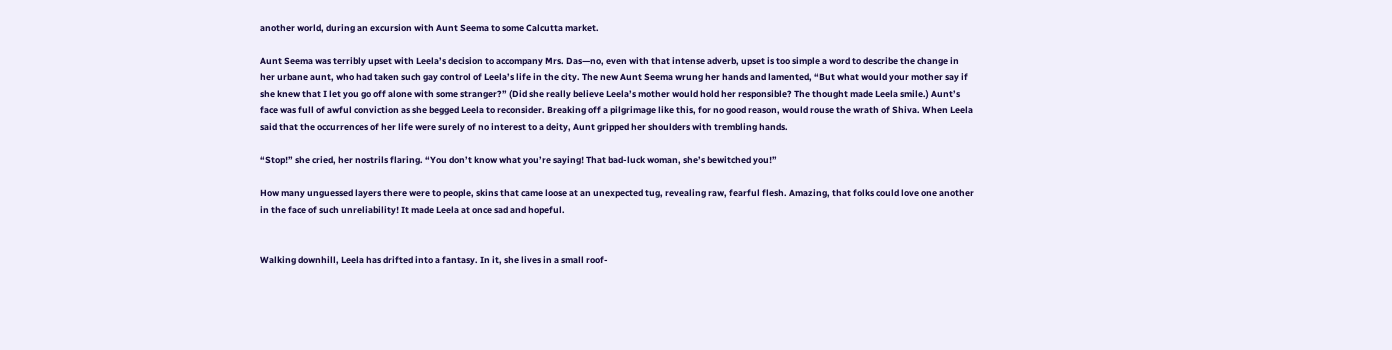another world, during an excursion with Aunt Seema to some Calcutta market.

Aunt Seema was terribly upset with Leela’s decision to accompany Mrs. Das—no, even with that intense adverb, upset is too simple a word to describe the change in her urbane aunt, who had taken such gay control of Leela’s life in the city. The new Aunt Seema wrung her hands and lamented, “But what would your mother say if she knew that I let you go off alone with some stranger?” (Did she really believe Leela’s mother would hold her responsible? The thought made Leela smile.) Aunt’s face was full of awful conviction as she begged Leela to reconsider. Breaking off a pilgrimage like this, for no good reason, would rouse the wrath of Shiva. When Leela said that the occurrences of her life were surely of no interest to a deity, Aunt gripped her shoulders with trembling hands.

“Stop!” she cried, her nostrils flaring. “You don’t know what you’re saying! That bad-luck woman, she’s bewitched you!”

How many unguessed layers there were to people, skins that came loose at an unexpected tug, revealing raw, fearful flesh. Amazing, that folks could love one another in the face of such unreliability! It made Leela at once sad and hopeful.


Walking downhill, Leela has drifted into a fantasy. In it, she lives in a small roof-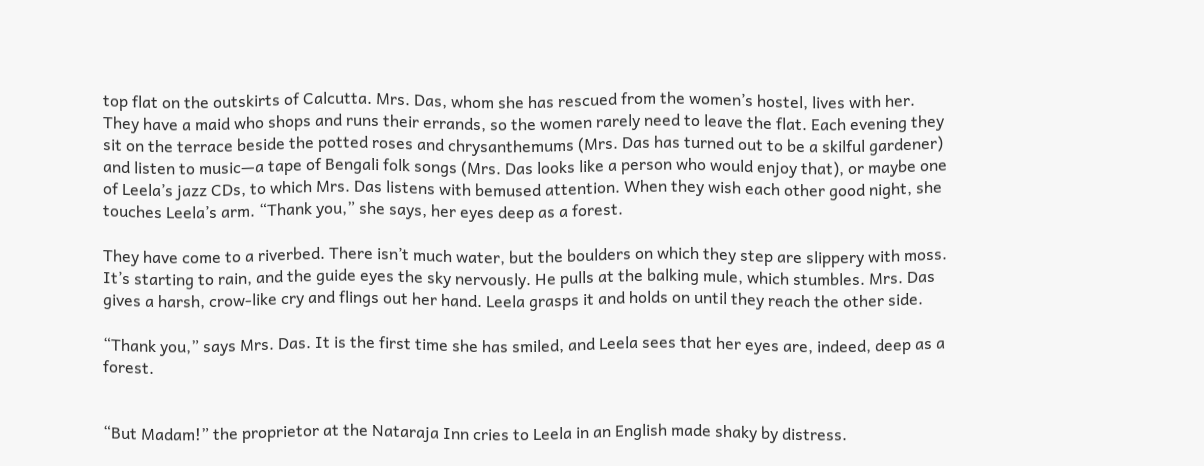top flat on the outskirts of Calcutta. Mrs. Das, whom she has rescued from the women’s hostel, lives with her. They have a maid who shops and runs their errands, so the women rarely need to leave the flat. Each evening they sit on the terrace beside the potted roses and chrysanthemums (Mrs. Das has turned out to be a skilful gardener) and listen to music—a tape of Bengali folk songs (Mrs. Das looks like a person who would enjoy that), or maybe one of Leela’s jazz CDs, to which Mrs. Das listens with bemused attention. When they wish each other good night, she touches Leela’s arm. “Thank you,” she says, her eyes deep as a forest.

They have come to a riverbed. There isn’t much water, but the boulders on which they step are slippery with moss. It’s starting to rain, and the guide eyes the sky nervously. He pulls at the balking mule, which stumbles. Mrs. Das gives a harsh, crow-like cry and flings out her hand. Leela grasps it and holds on until they reach the other side.

“Thank you,” says Mrs. Das. It is the first time she has smiled, and Leela sees that her eyes are, indeed, deep as a forest.


“But Madam!” the proprietor at the Nataraja Inn cries to Leela in an English made shaky by distress.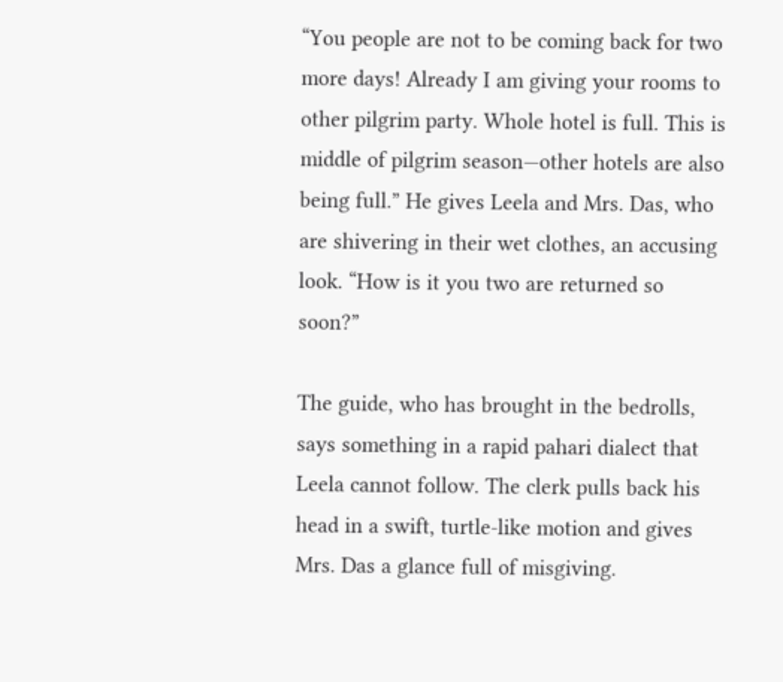“You people are not to be coming back for two more days! Already I am giving your rooms to other pilgrim party. Whole hotel is full. This is middle of pilgrim season—other hotels are also being full.” He gives Leela and Mrs. Das, who are shivering in their wet clothes, an accusing look. “How is it you two are returned so soon?”

The guide, who has brought in the bedrolls, says something in a rapid pahari dialect that Leela cannot follow. The clerk pulls back his head in a swift, turtle-like motion and gives Mrs. Das a glance full of misgiving.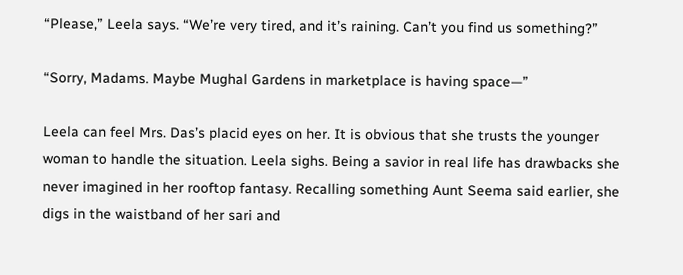“Please,” Leela says. “We’re very tired, and it’s raining. Can’t you find us something?”

“Sorry, Madams. Maybe Mughal Gardens in marketplace is having space—”

Leela can feel Mrs. Das’s placid eyes on her. It is obvious that she trusts the younger woman to handle the situation. Leela sighs. Being a savior in real life has drawbacks she never imagined in her rooftop fantasy. Recalling something Aunt Seema said earlier, she digs in the waistband of her sari and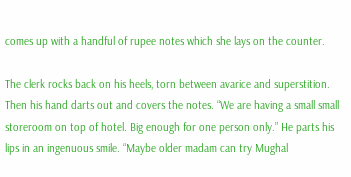comes up with a handful of rupee notes which she lays on the counter.

The clerk rocks back on his heels, torn between avarice and superstition. Then his hand darts out and covers the notes. “We are having a small small storeroom on top of hotel. Big enough for one person only.” He parts his lips in an ingenuous smile. “Maybe older madam can try Mughal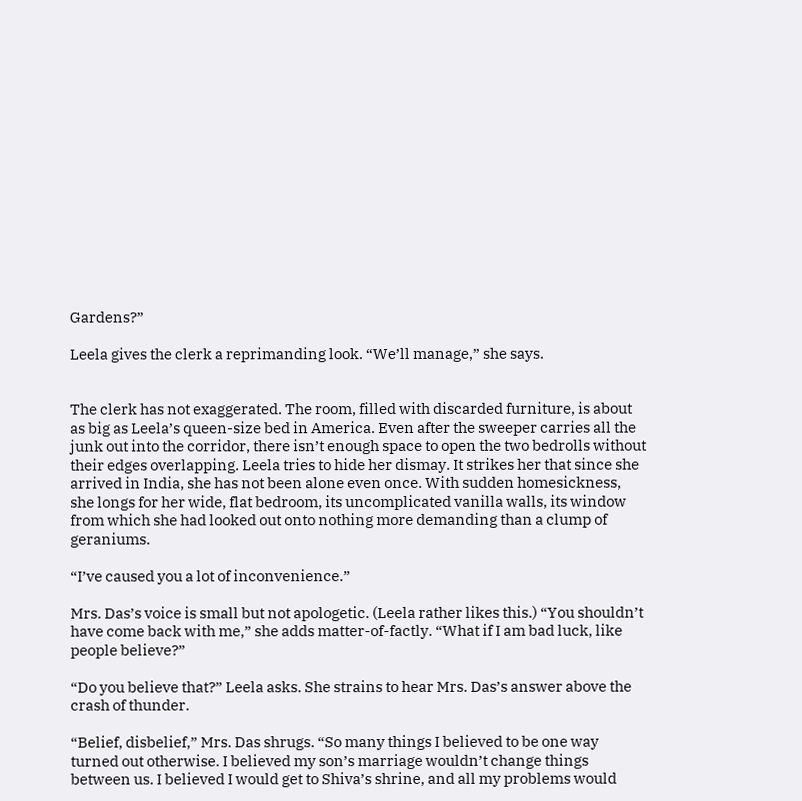Gardens?”

Leela gives the clerk a reprimanding look. “We’ll manage,” she says.


The clerk has not exaggerated. The room, filled with discarded furniture, is about as big as Leela’s queen-size bed in America. Even after the sweeper carries all the junk out into the corridor, there isn’t enough space to open the two bedrolls without their edges overlapping. Leela tries to hide her dismay. It strikes her that since she arrived in India, she has not been alone even once. With sudden homesickness, she longs for her wide, flat bedroom, its uncomplicated vanilla walls, its window from which she had looked out onto nothing more demanding than a clump of geraniums.

“I’ve caused you a lot of inconvenience.”

Mrs. Das’s voice is small but not apologetic. (Leela rather likes this.) “You shouldn’t have come back with me,” she adds matter-of-factly. “What if I am bad luck, like people believe?”

“Do you believe that?” Leela asks. She strains to hear Mrs. Das’s answer above the crash of thunder.

“Belief, disbelief,” Mrs. Das shrugs. “So many things I believed to be one way turned out otherwise. I believed my son’s marriage wouldn’t change things between us. I believed I would get to Shiva’s shrine, and all my problems would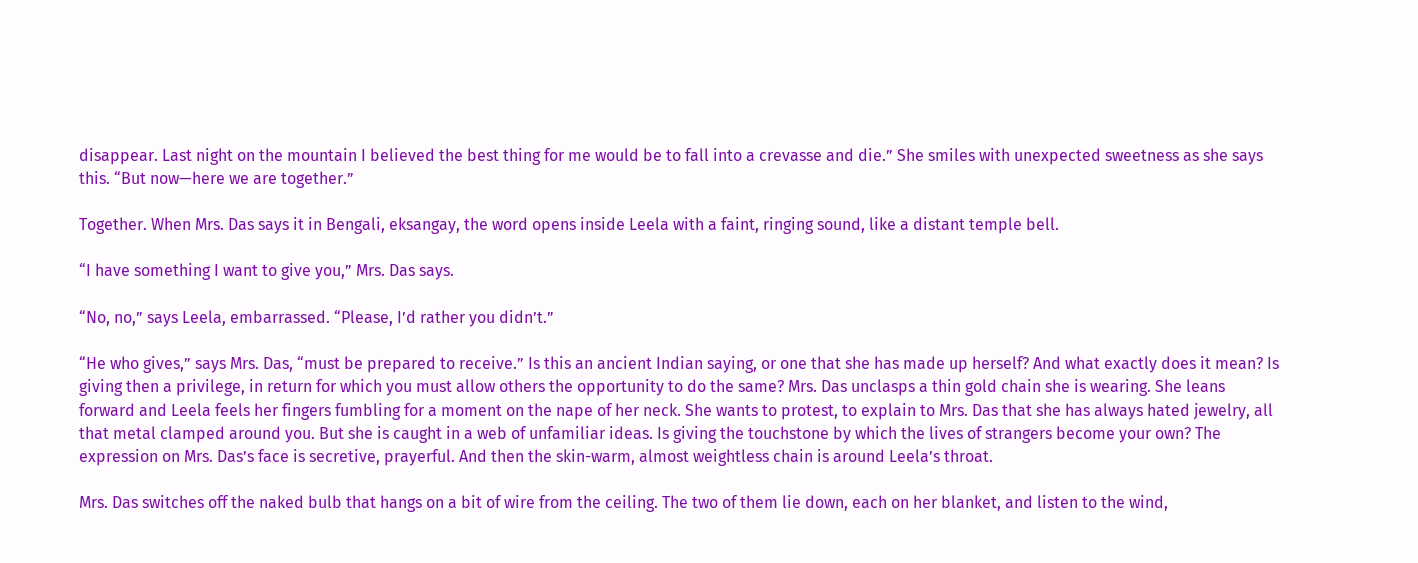disappear. Last night on the mountain I believed the best thing for me would be to fall into a crevasse and die.” She smiles with unexpected sweetness as she says this. “But now—here we are together.”

Together. When Mrs. Das says it in Bengali, eksangay, the word opens inside Leela with a faint, ringing sound, like a distant temple bell.

“I have something I want to give you,” Mrs. Das says.

“No, no,” says Leela, embarrassed. “Please, I’d rather you didn’t.”

“He who gives,” says Mrs. Das, “must be prepared to receive.” Is this an ancient Indian saying, or one that she has made up herself? And what exactly does it mean? Is giving then a privilege, in return for which you must allow others the opportunity to do the same? Mrs. Das unclasps a thin gold chain she is wearing. She leans forward and Leela feels her fingers fumbling for a moment on the nape of her neck. She wants to protest, to explain to Mrs. Das that she has always hated jewelry, all that metal clamped around you. But she is caught in a web of unfamiliar ideas. Is giving the touchstone by which the lives of strangers become your own? The expression on Mrs. Das’s face is secretive, prayerful. And then the skin-warm, almost weightless chain is around Leela’s throat.

Mrs. Das switches off the naked bulb that hangs on a bit of wire from the ceiling. The two of them lie down, each on her blanket, and listen to the wind,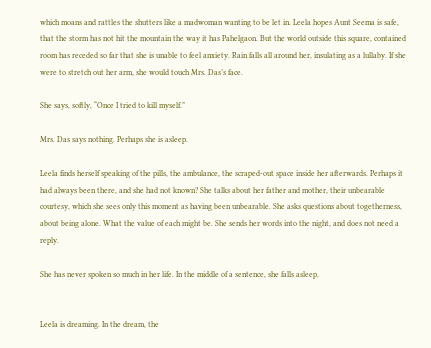which moans and rattles the shutters like a madwoman wanting to be let in. Leela hopes Aunt Seema is safe, that the storm has not hit the mountain the way it has Pahelgaon. But the world outside this square, contained room has receded so far that she is unable to feel anxiety. Rain falls all around her, insulating as a lullaby. If she were to stretch out her arm, she would touch Mrs. Das’s face.

She says, softly, “Once I tried to kill myself.”

Mrs. Das says nothing. Perhaps she is asleep.

Leela finds herself speaking of the pills, the ambulance, the scraped-out space inside her afterwards. Perhaps it had always been there, and she had not known? She talks about her father and mother, their unbearable courtesy, which she sees only this moment as having been unbearable. She asks questions about togetherness, about being alone. What the value of each might be. She sends her words into the night, and does not need a reply.

She has never spoken so much in her life. In the middle of a sentence, she falls asleep.


Leela is dreaming. In the dream, the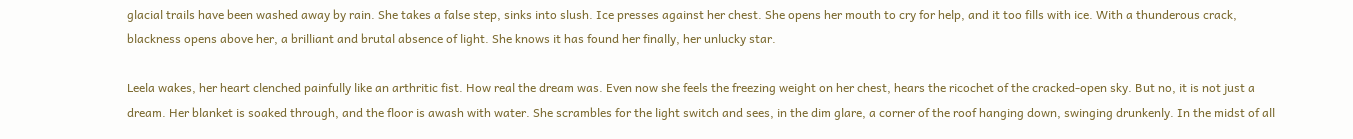glacial trails have been washed away by rain. She takes a false step, sinks into slush. Ice presses against her chest. She opens her mouth to cry for help, and it too fills with ice. With a thunderous crack, blackness opens above her, a brilliant and brutal absence of light. She knows it has found her finally, her unlucky star.

Leela wakes, her heart clenched painfully like an arthritic fist. How real the dream was. Even now she feels the freezing weight on her chest, hears the ricochet of the cracked-open sky. But no, it is not just a dream. Her blanket is soaked through, and the floor is awash with water. She scrambles for the light switch and sees, in the dim glare, a corner of the roof hanging down, swinging drunkenly. In the midst of all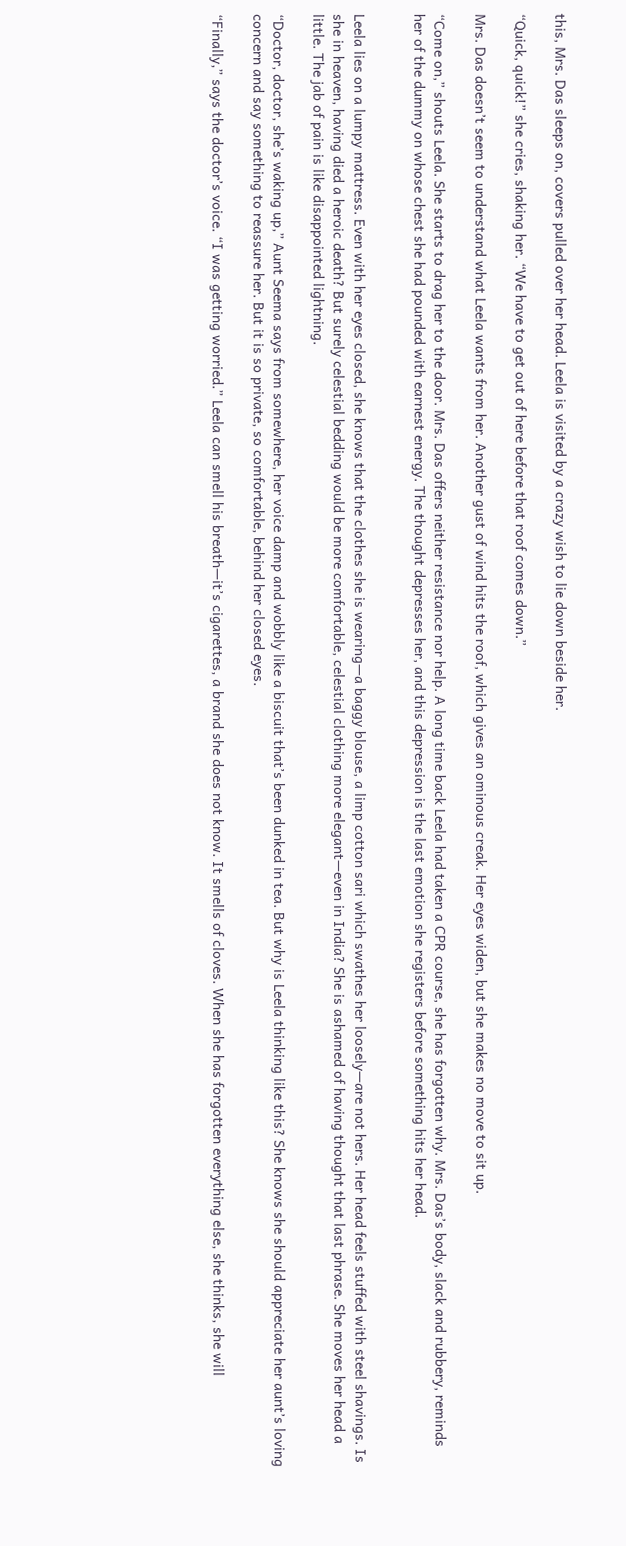this, Mrs. Das sleeps on, covers pulled over her head. Leela is visited by a crazy wish to lie down beside her.

“Quick, quick!” she cries, shaking her. “We have to get out of here before that roof comes down.”

Mrs. Das doesn’t seem to understand what Leela wants from her. Another gust of wind hits the roof, which gives an ominous creak. Her eyes widen, but she makes no move to sit up.

“Come on,” shouts Leela. She starts to drag her to the door. Mrs. Das offers neither resistance nor help. A long time back Leela had taken a CPR course, she has forgotten why. Mrs. Das’s body, slack and rubbery, reminds her of the dummy on whose chest she had pounded with earnest energy. The thought depresses her, and this depression is the last emotion she registers before something hits her head.


Leela lies on a lumpy mattress. Even with her eyes closed, she knows that the clothes she is wearing—a baggy blouse, a limp cotton sari which swathes her loosely—are not hers. Her head feels stuffed with steel shavings. Is she in heaven, having died a heroic death? But surely celestial bedding would be more comfortable, celestial clothing more elegant—even in India? She is ashamed of having thought that last phrase. She moves her head a little. The jab of pain is like disappointed lightning.

“Doctor, doctor, she’s waking up,” Aunt Seema says from somewhere, her voice damp and wobbly like a biscuit that’s been dunked in tea. But why is Leela thinking like this? She knows she should appreciate her aunt’s loving concern and say something to reassure her. But it is so private, so comfortable, behind her closed eyes.

“Finally,” says the doctor’s voice. “I was getting worried.” Leela can smell his breath—it’s cigarettes, a brand she does not know. It smells of cloves. When she has forgotten everything else, she thinks, she will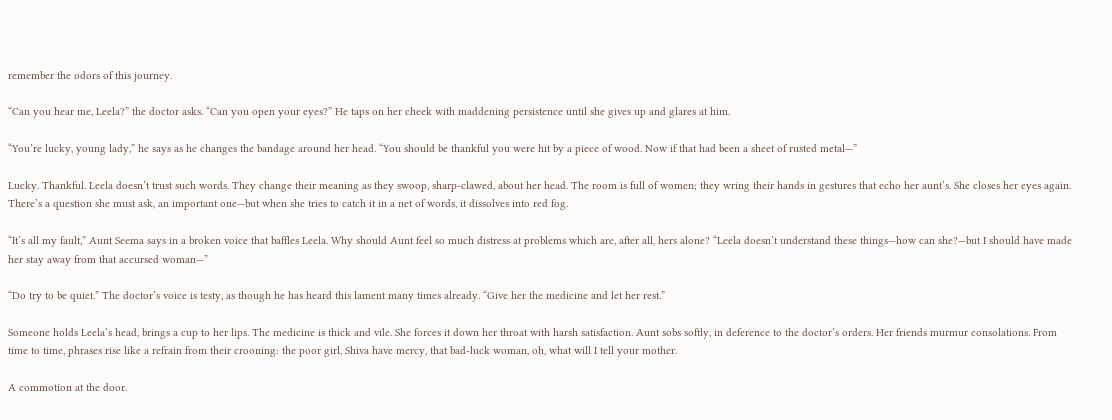remember the odors of this journey.

“Can you hear me, Leela?” the doctor asks. “Can you open your eyes?” He taps on her cheek with maddening persistence until she gives up and glares at him.

“You’re lucky, young lady,” he says as he changes the bandage around her head. “You should be thankful you were hit by a piece of wood. Now if that had been a sheet of rusted metal—”

Lucky. Thankful. Leela doesn’t trust such words. They change their meaning as they swoop, sharp-clawed, about her head. The room is full of women; they wring their hands in gestures that echo her aunt’s. She closes her eyes again. There’s a question she must ask, an important one—but when she tries to catch it in a net of words, it dissolves into red fog.

“It’s all my fault,” Aunt Seema says in a broken voice that baffles Leela. Why should Aunt feel so much distress at problems which are, after all, hers alone? “Leela doesn’t understand these things—how can she?—but I should have made her stay away from that accursed woman—”

“Do try to be quiet.” The doctor’s voice is testy, as though he has heard this lament many times already. “Give her the medicine and let her rest.”

Someone holds Leela’s head, brings a cup to her lips. The medicine is thick and vile. She forces it down her throat with harsh satisfaction. Aunt sobs softly, in deference to the doctor’s orders. Her friends murmur consolations. From time to time, phrases rise like a refrain from their crooning: the poor girl, Shiva have mercy, that bad-luck woman, oh, what will I tell your mother.

A commotion at the door.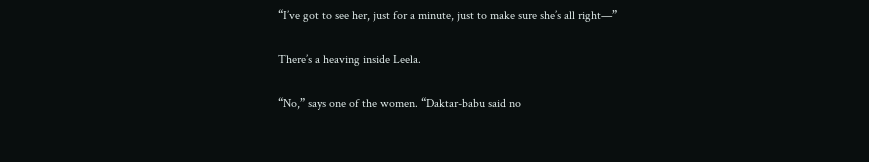“I’ve got to see her, just for a minute, just to make sure she’s all right—”

There’s a heaving inside Leela.

“No,” says one of the women. “Daktar-babu said no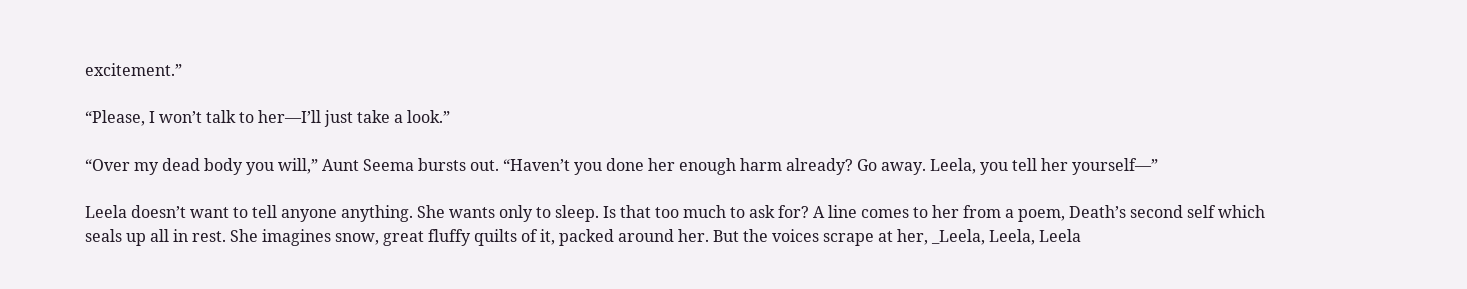excitement.”

“Please, I won’t talk to her—I’ll just take a look.”

“Over my dead body you will,” Aunt Seema bursts out. “Haven’t you done her enough harm already? Go away. Leela, you tell her yourself—”

Leela doesn’t want to tell anyone anything. She wants only to sleep. Is that too much to ask for? A line comes to her from a poem, Death’s second self which seals up all in rest. She imagines snow, great fluffy quilts of it, packed around her. But the voices scrape at her, _Leela, Leela, Leela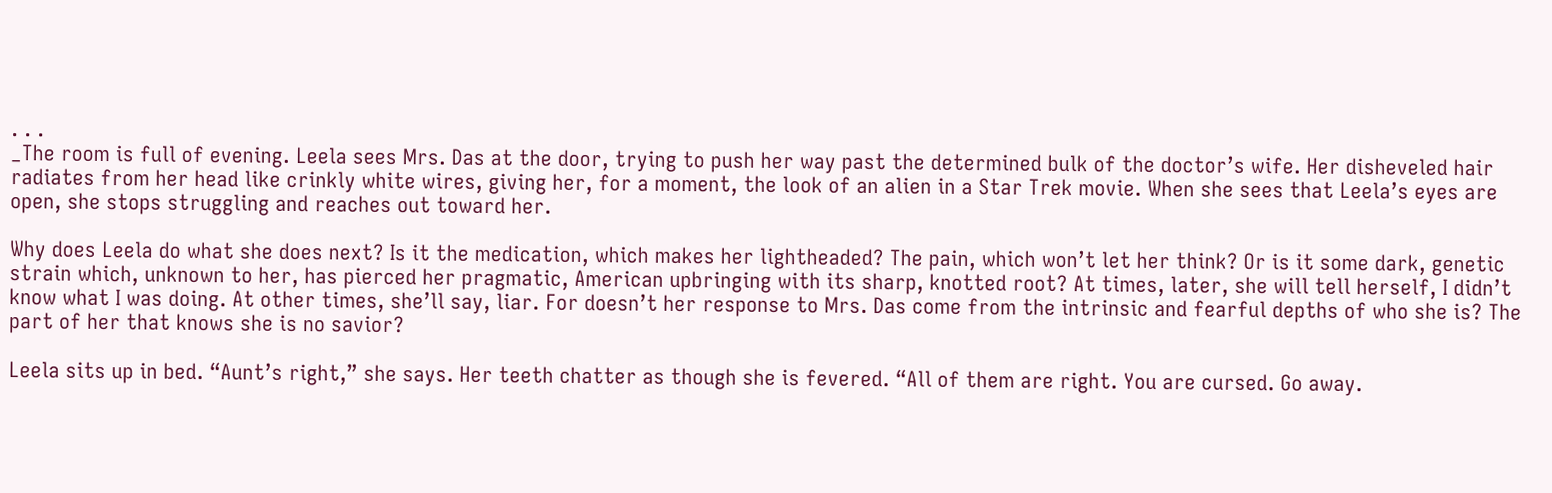. . .
_The room is full of evening. Leela sees Mrs. Das at the door, trying to push her way past the determined bulk of the doctor’s wife. Her disheveled hair radiates from her head like crinkly white wires, giving her, for a moment, the look of an alien in a Star Trek movie. When she sees that Leela’s eyes are open, she stops struggling and reaches out toward her.

Why does Leela do what she does next? Is it the medication, which makes her lightheaded? The pain, which won’t let her think? Or is it some dark, genetic strain which, unknown to her, has pierced her pragmatic, American upbringing with its sharp, knotted root? At times, later, she will tell herself, I didn’t know what I was doing. At other times, she’ll say, liar. For doesn’t her response to Mrs. Das come from the intrinsic and fearful depths of who she is? The part of her that knows she is no savior?

Leela sits up in bed. “Aunt’s right,” she says. Her teeth chatter as though she is fevered. “All of them are right. You are cursed. Go away.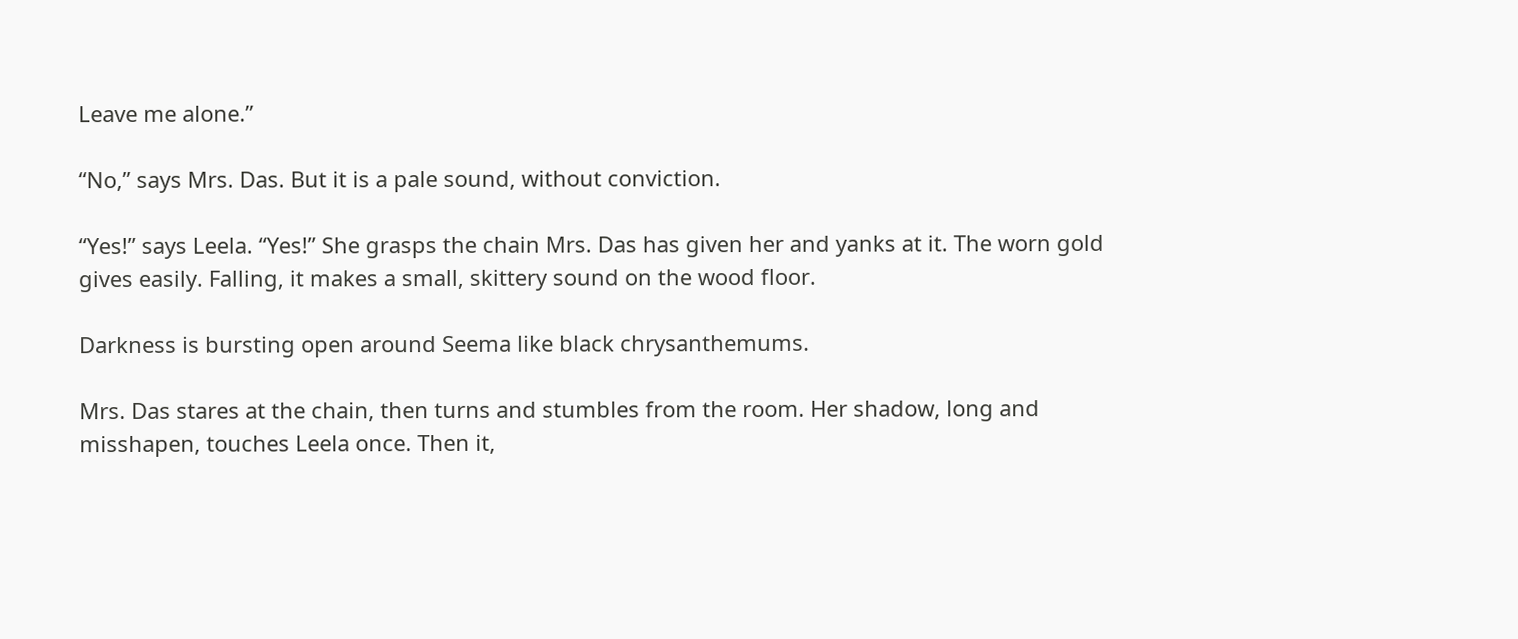Leave me alone.”

“No,” says Mrs. Das. But it is a pale sound, without conviction.

“Yes!” says Leela. “Yes!” She grasps the chain Mrs. Das has given her and yanks at it. The worn gold gives easily. Falling, it makes a small, skittery sound on the wood floor.

Darkness is bursting open around Seema like black chrysanthemums.

Mrs. Das stares at the chain, then turns and stumbles from the room. Her shadow, long and misshapen, touches Leela once. Then it,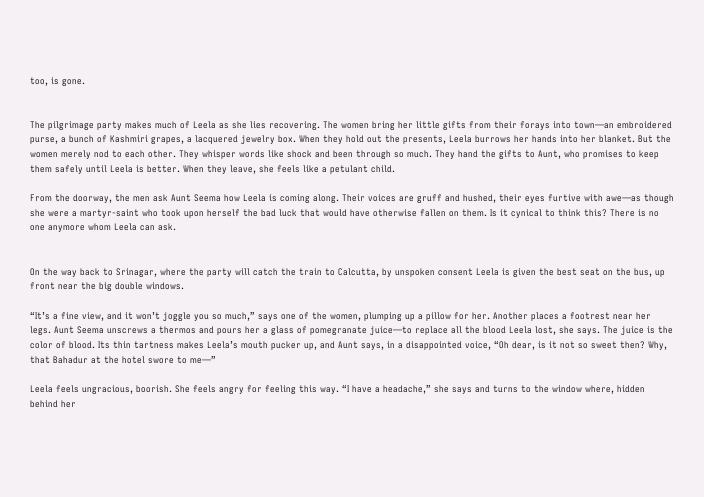too, is gone.


The pilgrimage party makes much of Leela as she lies recovering. The women bring her little gifts from their forays into town—an embroidered purse, a bunch of Kashmiri grapes, a lacquered jewelry box. When they hold out the presents, Leela burrows her hands into her blanket. But the women merely nod to each other. They whisper words like shock and been through so much. They hand the gifts to Aunt, who promises to keep them safely until Leela is better. When they leave, she feels like a petulant child.

From the doorway, the men ask Aunt Seema how Leela is coming along. Their voices are gruff and hushed, their eyes furtive with awe—as though she were a martyr-saint who took upon herself the bad luck that would have otherwise fallen on them. Is it cynical to think this? There is no one anymore whom Leela can ask.


On the way back to Srinagar, where the party will catch the train to Calcutta, by unspoken consent Leela is given the best seat on the bus, up front near the big double windows.

“It’s a fine view, and it won’t joggle you so much,” says one of the women, plumping up a pillow for her. Another places a footrest near her legs. Aunt Seema unscrews a thermos and pours her a glass of pomegranate juice—to replace all the blood Leela lost, she says. The juice is the color of blood. Its thin tartness makes Leela’s mouth pucker up, and Aunt says, in a disappointed voice, “Oh dear, is it not so sweet then? Why, that Bahadur at the hotel swore to me—”

Leela feels ungracious, boorish. She feels angry for feeling this way. “I have a headache,” she says and turns to the window where, hidden behind her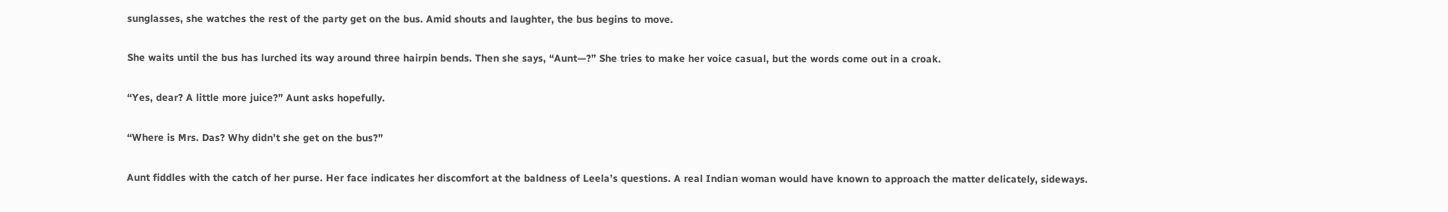sunglasses, she watches the rest of the party get on the bus. Amid shouts and laughter, the bus begins to move.

She waits until the bus has lurched its way around three hairpin bends. Then she says, “Aunt—?” She tries to make her voice casual, but the words come out in a croak.

“Yes, dear? A little more juice?” Aunt asks hopefully.

“Where is Mrs. Das? Why didn’t she get on the bus?”

Aunt fiddles with the catch of her purse. Her face indicates her discomfort at the baldness of Leela’s questions. A real Indian woman would have known to approach the matter delicately, sideways.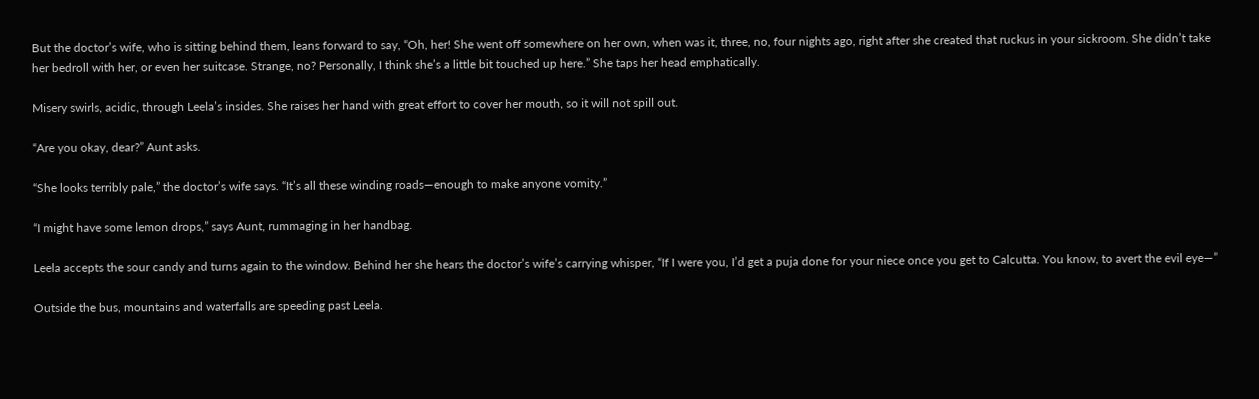But the doctor’s wife, who is sitting behind them, leans forward to say, “Oh, her! She went off somewhere on her own, when was it, three, no, four nights ago, right after she created that ruckus in your sickroom. She didn’t take her bedroll with her, or even her suitcase. Strange, no? Personally, I think she’s a little bit touched up here.” She taps her head emphatically.

Misery swirls, acidic, through Leela’s insides. She raises her hand with great effort to cover her mouth, so it will not spill out.

“Are you okay, dear?” Aunt asks.

“She looks terribly pale,” the doctor’s wife says. “It’s all these winding roads—enough to make anyone vomity.”

“I might have some lemon drops,” says Aunt, rummaging in her handbag.

Leela accepts the sour candy and turns again to the window. Behind her she hears the doctor’s wife’s carrying whisper, “If I were you, I’d get a puja done for your niece once you get to Calcutta. You know, to avert the evil eye—”

Outside the bus, mountains and waterfalls are speeding past Leela.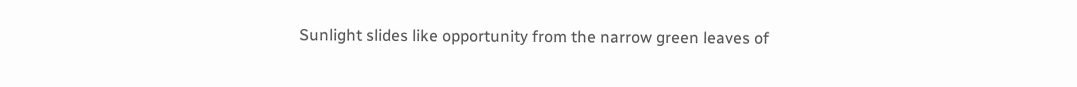Sunlight slides like opportunity from the narrow green leaves of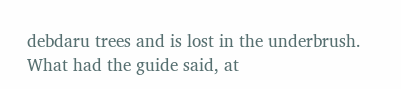debdaru trees and is lost in the underbrush. What had the guide said, at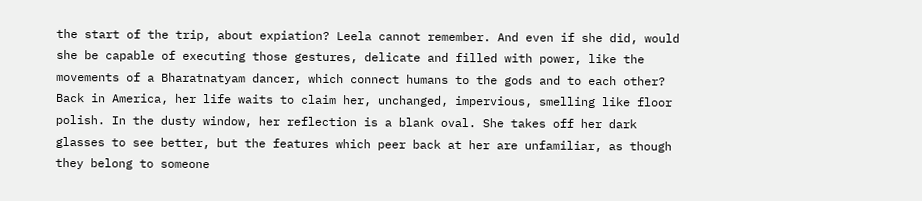the start of the trip, about expiation? Leela cannot remember. And even if she did, would she be capable of executing those gestures, delicate and filled with power, like the movements of a Bharatnatyam dancer, which connect humans to the gods and to each other? Back in America, her life waits to claim her, unchanged, impervious, smelling like floor polish. In the dusty window, her reflection is a blank oval. She takes off her dark glasses to see better, but the features which peer back at her are unfamiliar, as though they belong to someone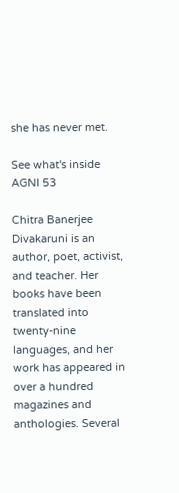she has never met.

See what's inside AGNI 53

Chitra Banerjee Divakaruni is an author, poet, activist, and teacher. Her books have been translated into twenty-nine languages, and her work has appeared in over a hundred magazines and anthologies. Several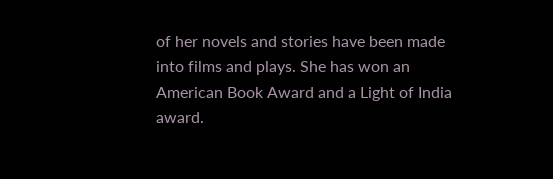of her novels and stories have been made into films and plays. She has won an American Book Award and a Light of India award.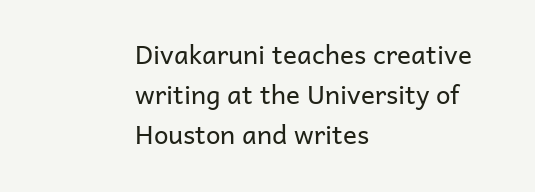Divakaruni teaches creative writing at the University of Houston and writes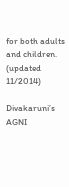for both adults and children. (updated 11/2014)

Divakaruni’s AGNI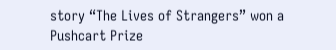story “The Lives of Strangers” won a Pushcart Prize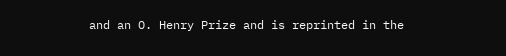and an O. Henry Prize and is reprinted in the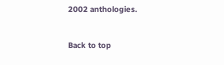2002 anthologies.

Back to top